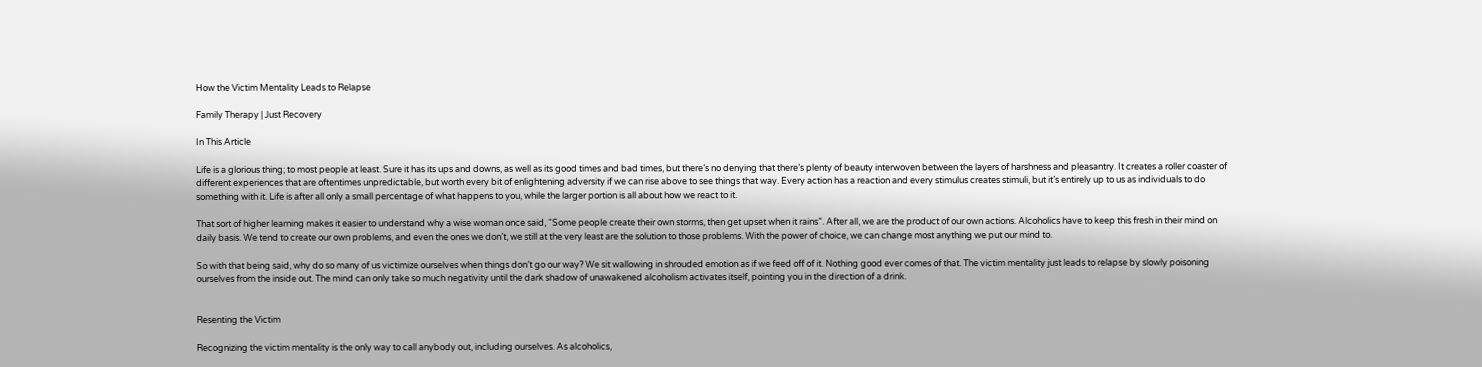How the Victim Mentality Leads to Relapse

Family Therapy | Just Recovery

In This Article

Life is a glorious thing; to most people at least. Sure it has its ups and downs, as well as its good times and bad times, but there’s no denying that there’s plenty of beauty interwoven between the layers of harshness and pleasantry. It creates a roller coaster of different experiences that are oftentimes unpredictable, but worth every bit of enlightening adversity if we can rise above to see things that way. Every action has a reaction and every stimulus creates stimuli, but it’s entirely up to us as individuals to do something with it. Life is after all only a small percentage of what happens to you, while the larger portion is all about how we react to it.

That sort of higher learning makes it easier to understand why a wise woman once said, “Some people create their own storms, then get upset when it rains”. After all, we are the product of our own actions. Alcoholics have to keep this fresh in their mind on daily basis. We tend to create our own problems, and even the ones we don’t, we still at the very least are the solution to those problems. With the power of choice, we can change most anything we put our mind to.

So with that being said, why do so many of us victimize ourselves when things don’t go our way? We sit wallowing in shrouded emotion as if we feed off of it. Nothing good ever comes of that. The victim mentality just leads to relapse by slowly poisoning ourselves from the inside out. The mind can only take so much negativity until the dark shadow of unawakened alcoholism activates itself, pointing you in the direction of a drink.


Resenting the Victim

Recognizing the victim mentality is the only way to call anybody out, including ourselves. As alcoholics,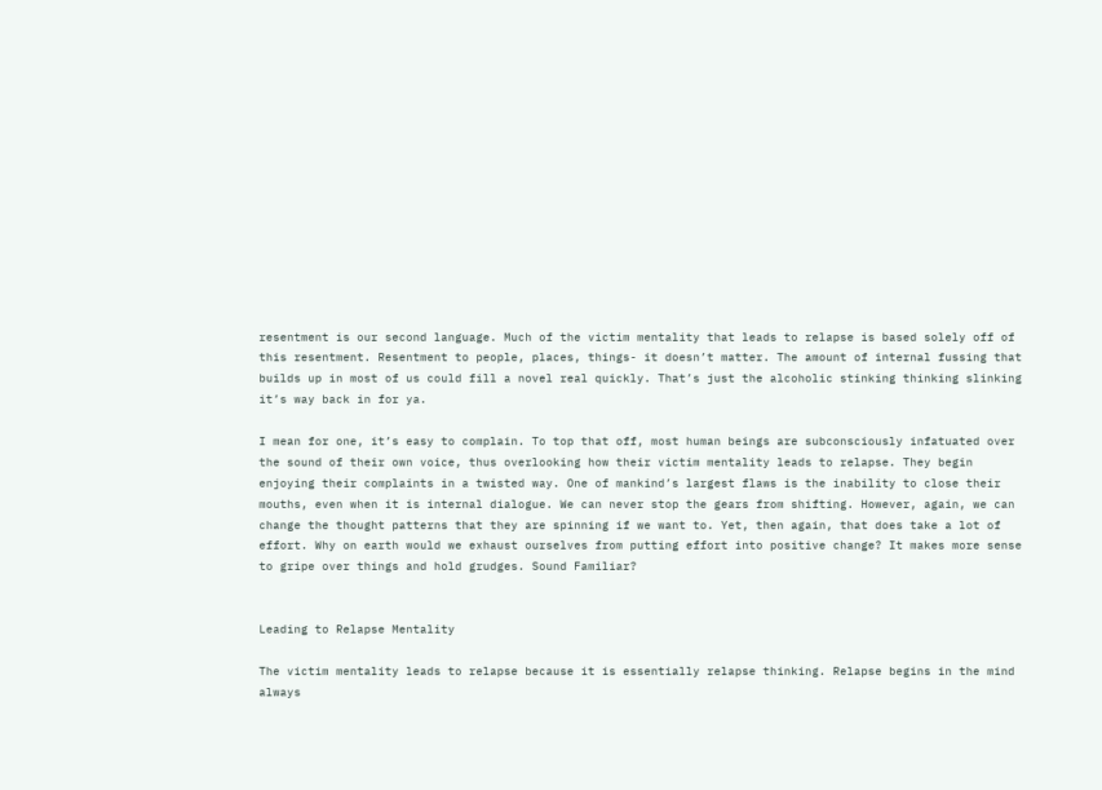resentment is our second language. Much of the victim mentality that leads to relapse is based solely off of this resentment. Resentment to people, places, things- it doesn’t matter. The amount of internal fussing that builds up in most of us could fill a novel real quickly. That’s just the alcoholic stinking thinking slinking it’s way back in for ya.

I mean for one, it’s easy to complain. To top that off, most human beings are subconsciously infatuated over the sound of their own voice, thus overlooking how their victim mentality leads to relapse. They begin enjoying their complaints in a twisted way. One of mankind’s largest flaws is the inability to close their mouths, even when it is internal dialogue. We can never stop the gears from shifting. However, again, we can change the thought patterns that they are spinning if we want to. Yet, then again, that does take a lot of effort. Why on earth would we exhaust ourselves from putting effort into positive change? It makes more sense to gripe over things and hold grudges. Sound Familiar?


Leading to Relapse Mentality

The victim mentality leads to relapse because it is essentially relapse thinking. Relapse begins in the mind always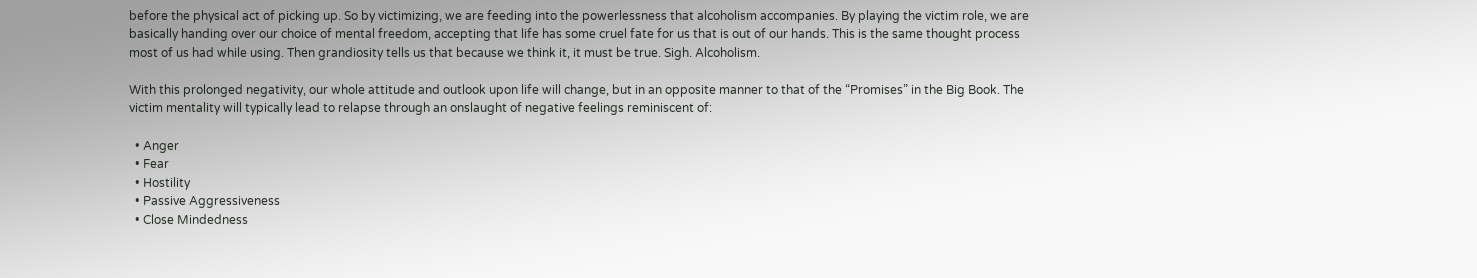before the physical act of picking up. So by victimizing, we are feeding into the powerlessness that alcoholism accompanies. By playing the victim role, we are basically handing over our choice of mental freedom, accepting that life has some cruel fate for us that is out of our hands. This is the same thought process most of us had while using. Then grandiosity tells us that because we think it, it must be true. Sigh. Alcoholism.

With this prolonged negativity, our whole attitude and outlook upon life will change, but in an opposite manner to that of the “Promises” in the Big Book. The victim mentality will typically lead to relapse through an onslaught of negative feelings reminiscent of:

  • Anger
  • Fear
  • Hostility
  • Passive Aggressiveness
  • Close Mindedness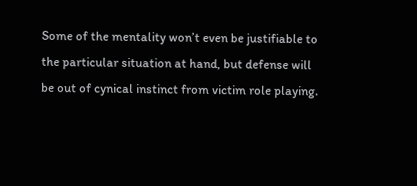Some of the mentality won’t even be justifiable to the particular situation at hand, but defense will be out of cynical instinct from victim role playing.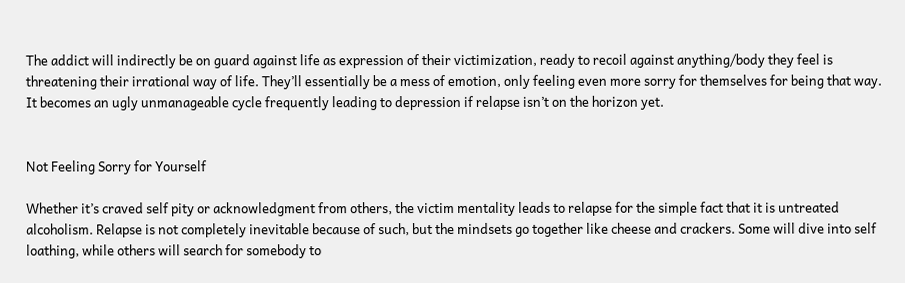The addict will indirectly be on guard against life as expression of their victimization, ready to recoil against anything/body they feel is threatening their irrational way of life. They’ll essentially be a mess of emotion, only feeling even more sorry for themselves for being that way. It becomes an ugly unmanageable cycle frequently leading to depression if relapse isn’t on the horizon yet.


Not Feeling Sorry for Yourself

Whether it’s craved self pity or acknowledgment from others, the victim mentality leads to relapse for the simple fact that it is untreated alcoholism. Relapse is not completely inevitable because of such, but the mindsets go together like cheese and crackers. Some will dive into self loathing, while others will search for somebody to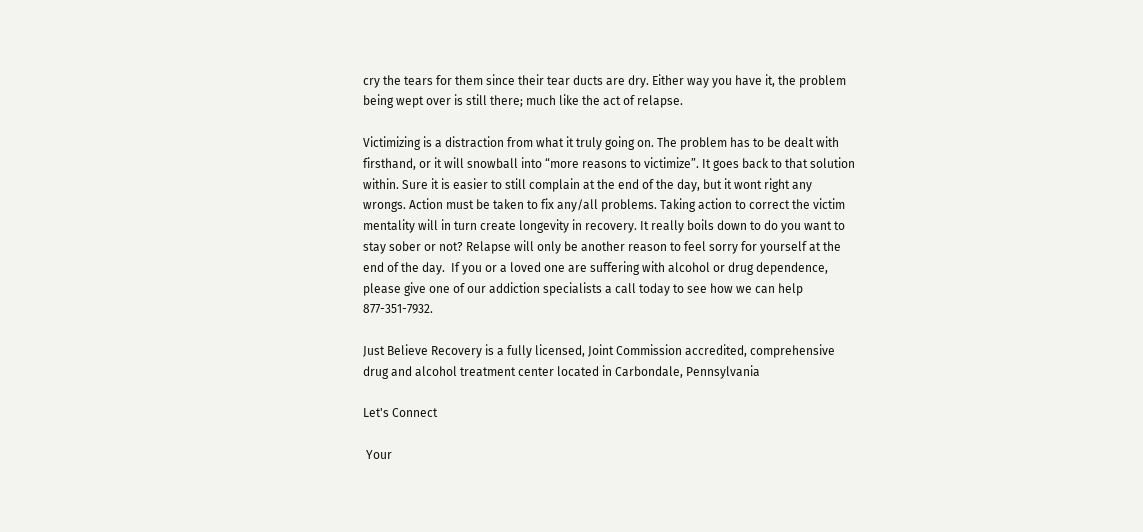cry the tears for them since their tear ducts are dry. Either way you have it, the problem being wept over is still there; much like the act of relapse.

Victimizing is a distraction from what it truly going on. The problem has to be dealt with firsthand, or it will snowball into “more reasons to victimize”. It goes back to that solution within. Sure it is easier to still complain at the end of the day, but it wont right any wrongs. Action must be taken to fix any/all problems. Taking action to correct the victim mentality will in turn create longevity in recovery. It really boils down to do you want to stay sober or not? Relapse will only be another reason to feel sorry for yourself at the end of the day.  If you or a loved one are suffering with alcohol or drug dependence, please give one of our addiction specialists a call today to see how we can help 877-351-7932.

Just Believe Recovery is a fully licensed, Joint Commission accredited, comprehensive drug and alcohol treatment center located in Carbondale, Pennsylvania

Let's Connect

 Your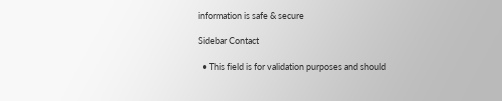information is safe & secure

Sidebar Contact

  • This field is for validation purposes and should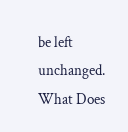be left unchanged.
What Does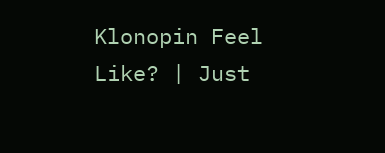Klonopin Feel Like? | Just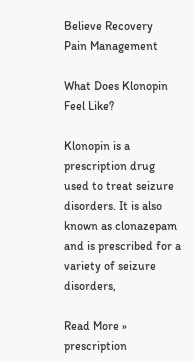Believe Recovery
Pain Management

What Does Klonopin Feel Like?

Klonopin is a prescription drug used to treat seizure disorders. It is also known as clonazepam and is prescribed for a variety of seizure disorders,

Read More »
prescription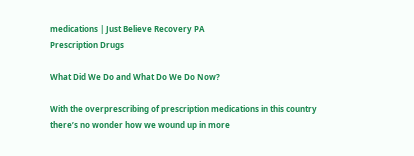medications | Just Believe Recovery PA
Prescription Drugs

What Did We Do and What Do We Do Now?

With the overprescribing of prescription medications in this country there’s no wonder how we wound up in more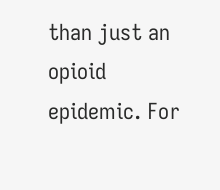than just an opioid epidemic. For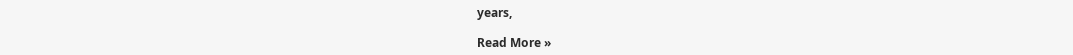years,

Read More »